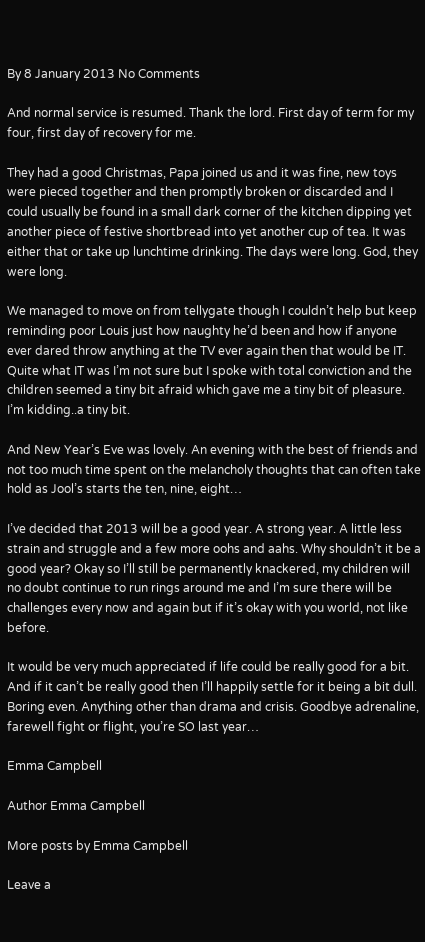By 8 January 2013 No Comments

And normal service is resumed. Thank the lord. First day of term for my four, first day of recovery for me.

They had a good Christmas, Papa joined us and it was fine, new toys were pieced together and then promptly broken or discarded and I could usually be found in a small dark corner of the kitchen dipping yet another piece of festive shortbread into yet another cup of tea. It was either that or take up lunchtime drinking. The days were long. God, they were long.

We managed to move on from tellygate though I couldn’t help but keep reminding poor Louis just how naughty he’d been and how if anyone ever dared throw anything at the TV ever again then that would be IT. Quite what IT was I’m not sure but I spoke with total conviction and the children seemed a tiny bit afraid which gave me a tiny bit of pleasure. I’m kidding..a tiny bit.

And New Year’s Eve was lovely. An evening with the best of friends and not too much time spent on the melancholy thoughts that can often take hold as Jool’s starts the ten, nine, eight…

I’ve decided that 2013 will be a good year. A strong year. A little less strain and struggle and a few more oohs and aahs. Why shouldn’t it be a good year? Okay so I’ll still be permanently knackered, my children will no doubt continue to run rings around me and I’m sure there will be challenges every now and again but if it’s okay with you world, not like before.

It would be very much appreciated if life could be really good for a bit. And if it can’t be really good then I’ll happily settle for it being a bit dull. Boring even. Anything other than drama and crisis. Goodbye adrenaline, farewell fight or flight, you’re SO last year…

Emma Campbell

Author Emma Campbell

More posts by Emma Campbell

Leave a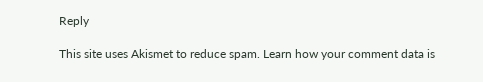Reply

This site uses Akismet to reduce spam. Learn how your comment data is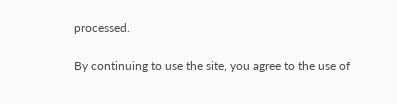processed.

By continuing to use the site, you agree to the use of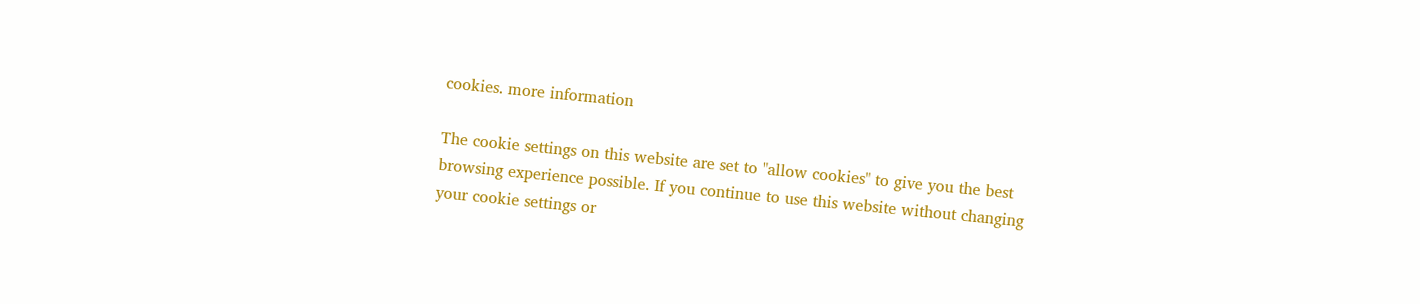cookies. more information

The cookie settings on this website are set to "allow cookies" to give you the best browsing experience possible. If you continue to use this website without changing your cookie settings or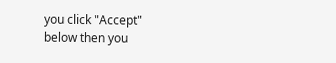you click "Accept" below then you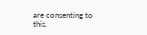are consenting to this.